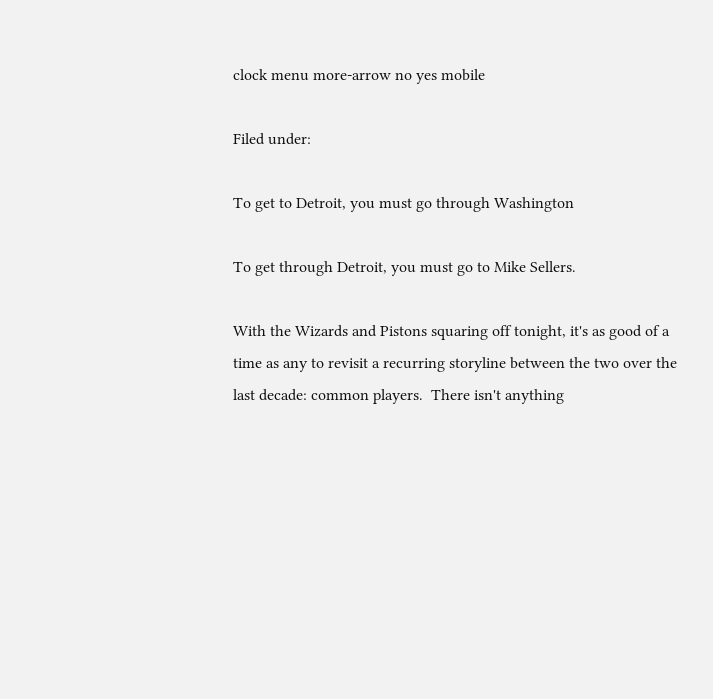clock menu more-arrow no yes mobile

Filed under:

To get to Detroit, you must go through Washington

To get through Detroit, you must go to Mike Sellers.

With the Wizards and Pistons squaring off tonight, it's as good of a time as any to revisit a recurring storyline between the two over the last decade: common players.  There isn't anything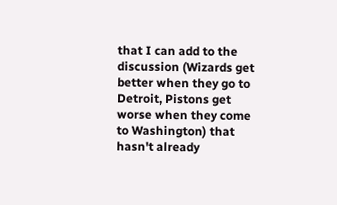that I can add to the discussion (Wizards get better when they go to Detroit, Pistons get worse when they come to Washington) that hasn't already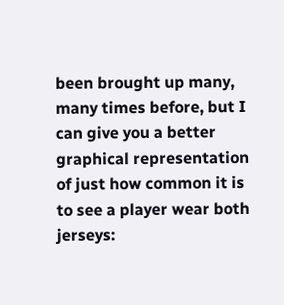been brought up many, many times before, but I can give you a better graphical representation of just how common it is to see a player wear both jerseys: